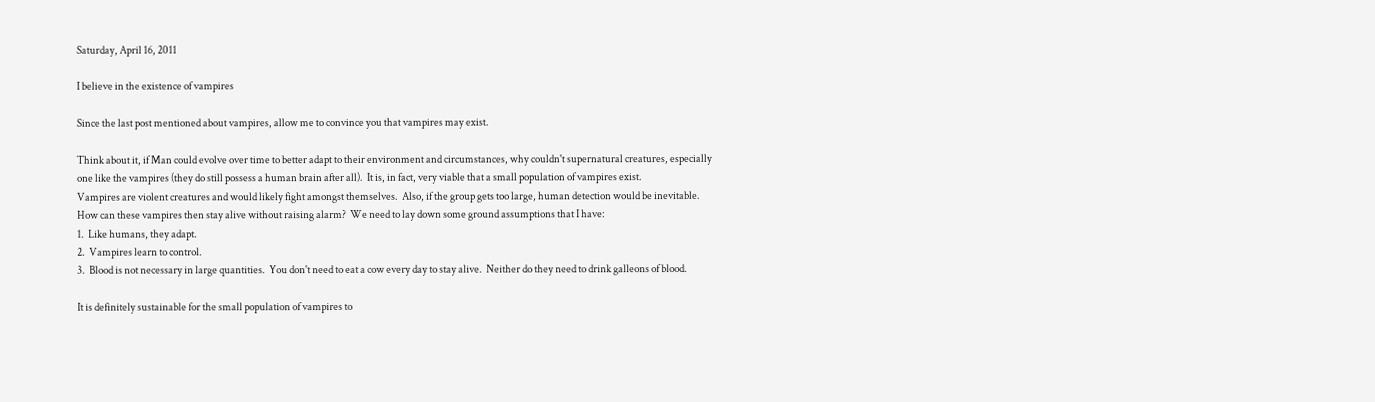Saturday, April 16, 2011

I believe in the existence of vampires

Since the last post mentioned about vampires, allow me to convince you that vampires may exist.

Think about it, if Man could evolve over time to better adapt to their environment and circumstances, why couldn't supernatural creatures, especially one like the vampires (they do still possess a human brain after all).  It is, in fact, very viable that a small population of vampires exist.
Vampires are violent creatures and would likely fight amongst themselves.  Also, if the group gets too large, human detection would be inevitable.  How can these vampires then stay alive without raising alarm?  We need to lay down some ground assumptions that I have:
1.  Like humans, they adapt.
2.  Vampires learn to control.
3.  Blood is not necessary in large quantities.  You don't need to eat a cow every day to stay alive.  Neither do they need to drink galleons of blood.

It is definitely sustainable for the small population of vampires to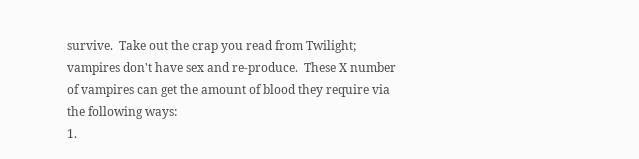survive.  Take out the crap you read from Twilight; vampires don't have sex and re-produce.  These X number of vampires can get the amount of blood they require via the following ways:
1.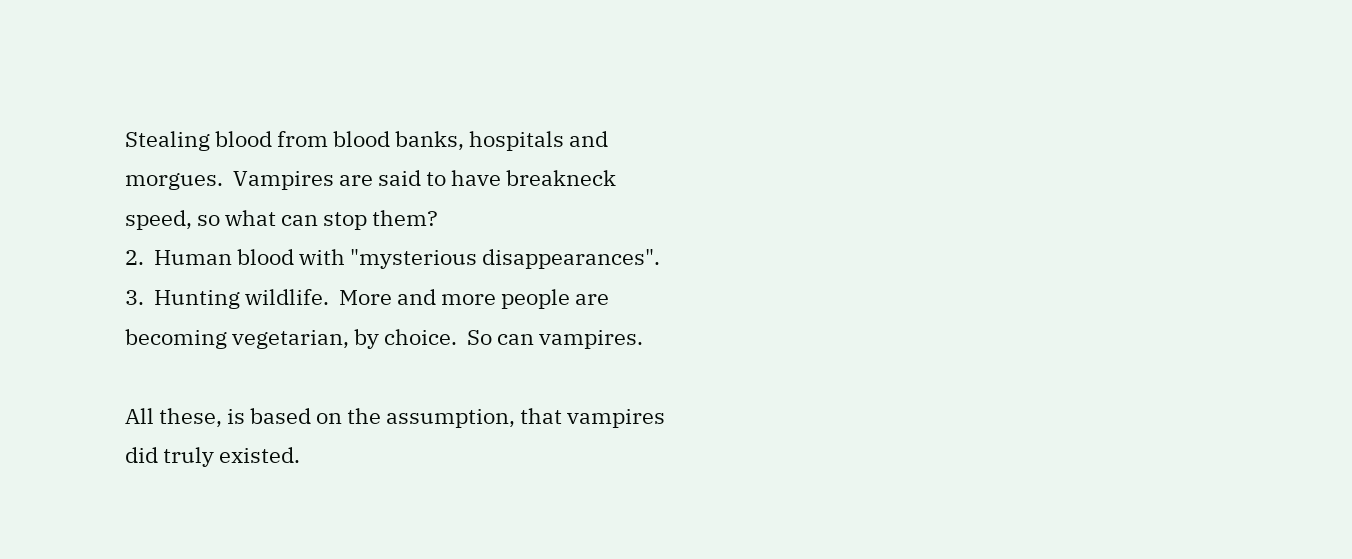Stealing blood from blood banks, hospitals and morgues.  Vampires are said to have breakneck speed, so what can stop them?
2.  Human blood with "mysterious disappearances".
3.  Hunting wildlife.  More and more people are becoming vegetarian, by choice.  So can vampires.

All these, is based on the assumption, that vampires did truly existed.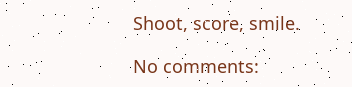Shoot, score, smile.

No comments: